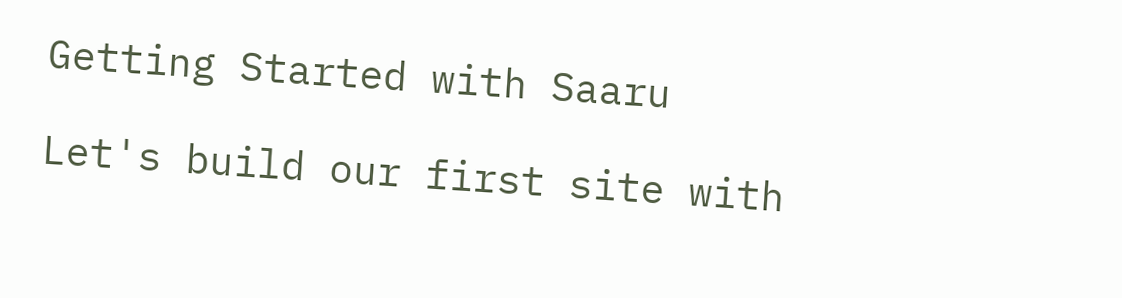Getting Started with Saaru

Let's build our first site with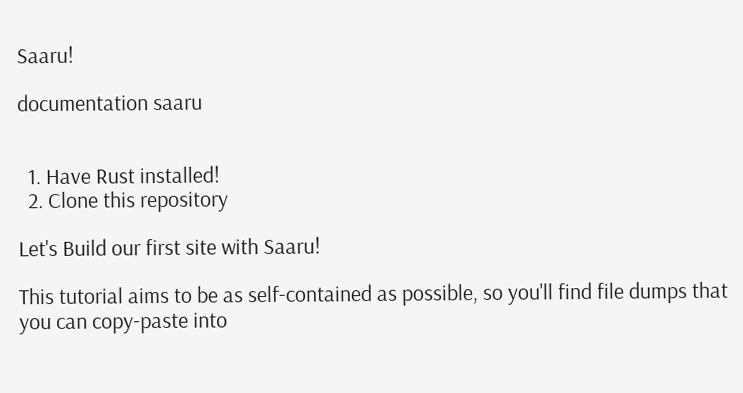Saaru!

documentation saaru


  1. Have Rust installed!
  2. Clone this repository

Let's Build our first site with Saaru!

This tutorial aims to be as self-contained as possible, so you'll find file dumps that you can copy-paste into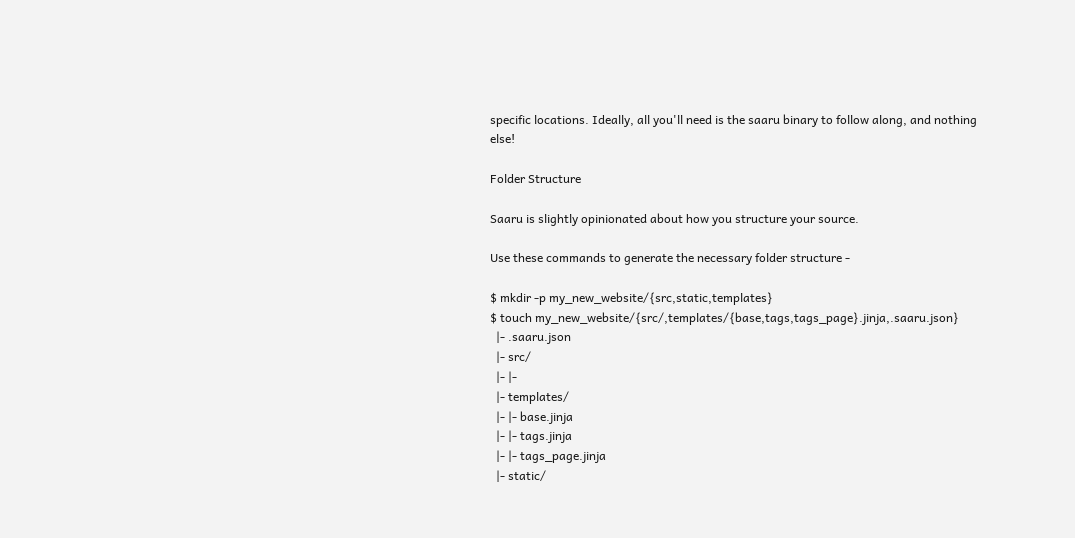specific locations. Ideally, all you'll need is the saaru binary to follow along, and nothing else!

Folder Structure

Saaru is slightly opinionated about how you structure your source.

Use these commands to generate the necessary folder structure -

$ mkdir -p my_new_website/{src,static,templates}
$ touch my_new_website/{src/,templates/{base,tags,tags_page}.jinja,.saaru.json}
  |- .saaru.json
  |- src/
  |- |-
  |- templates/
  |- |- base.jinja
  |- |- tags.jinja
  |- |- tags_page.jinja
  |- static/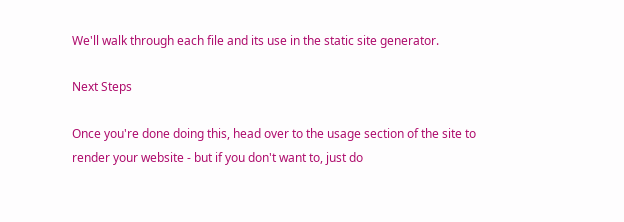We'll walk through each file and its use in the static site generator.

Next Steps

Once you're done doing this, head over to the usage section of the site to render your website - but if you don't want to, just do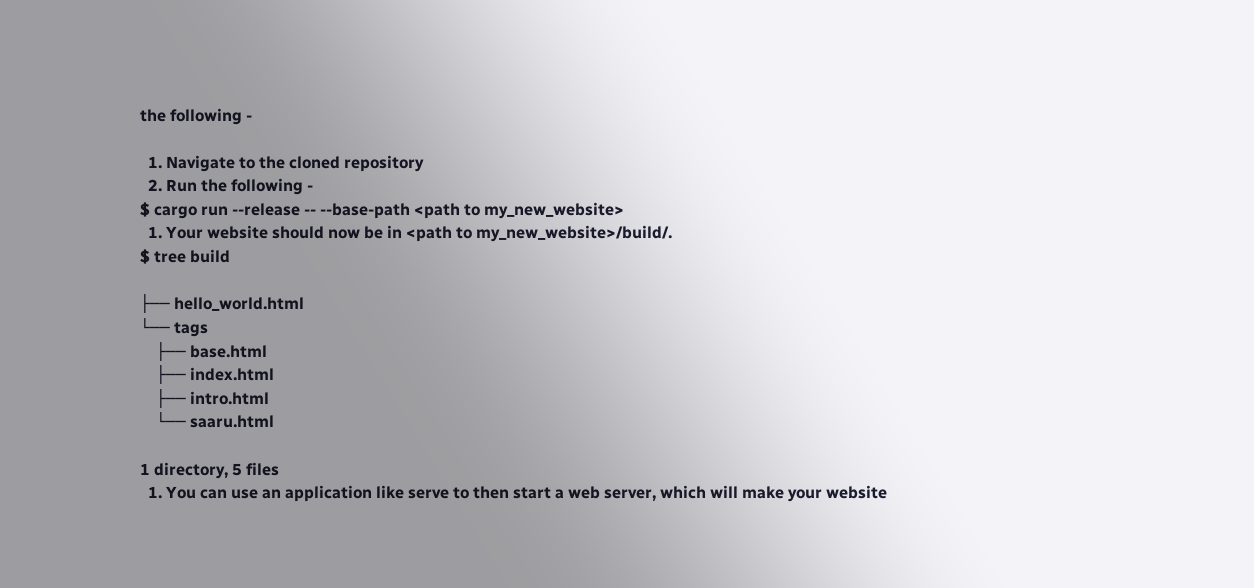the following -

  1. Navigate to the cloned repository
  2. Run the following -
$ cargo run --release -- --base-path <path to my_new_website>
  1. Your website should now be in <path to my_new_website>/build/.
$ tree build

├── hello_world.html
└── tags
    ├── base.html
    ├── index.html
    ├── intro.html
    └── saaru.html

1 directory, 5 files
  1. You can use an application like serve to then start a web server, which will make your website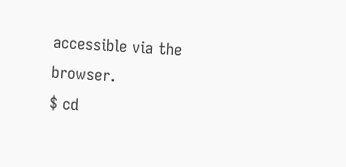accessible via the browser.
$ cd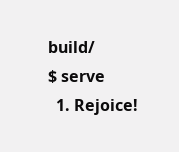build/
$ serve
  1. Rejoice!